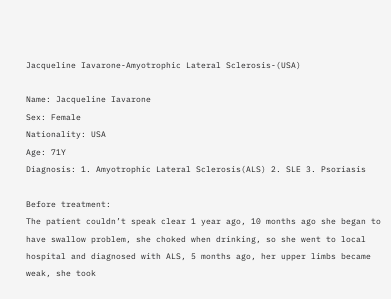Jacqueline Iavarone-Amyotrophic Lateral Sclerosis-(USA)

Name: Jacqueline Iavarone
Sex: Female
Nationality: USA
Age: 71Y
Diagnosis: 1. Amyotrophic Lateral Sclerosis(ALS) 2. SLE 3. Psoriasis

Before treatment:
The patient couldn’t speak clear 1 year ago, 10 months ago she began to have swallow problem, she choked when drinking, so she went to local hospital and diagnosed with ALS, 5 months ago, her upper limbs became weak, she took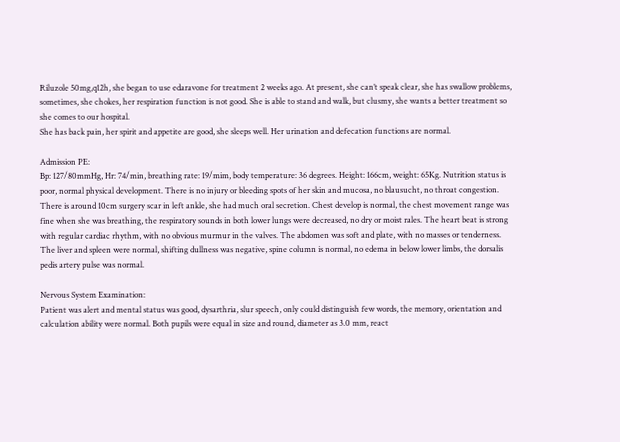Riluzole 50mg,q12h, she began to use edaravone for treatment 2 weeks ago. At present, she can’t speak clear, she has swallow problems, sometimes, she chokes, her respiration function is not good. She is able to stand and walk, but clusmy, she wants a better treatment so she comes to our hospital.
She has back pain, her spirit and appetite are good, she sleeps well. Her urination and defecation functions are normal.

Admission PE:
Bp: 127/80mmHg, Hr: 74/min, breathing rate: 19/mim, body temperature: 36 degrees. Height: 166cm, weight: 65Kg. Nutrition status is poor, normal physical development. There is no injury or bleeding spots of her skin and mucosa, no blausucht, no throat congestion. There is around 10cm surgery scar in left ankle, she had much oral secretion. Chest develop is normal, the chest movement range was fine when she was breathing, the respiratory sounds in both lower lungs were decreased, no dry or moist rales. The heart beat is strong with regular cardiac rhythm, with no obvious murmur in the valves. The abdomen was soft and plate, with no masses or tenderness. The liver and spleen were normal, shifting dullness was negative, spine column is normal, no edema in below lower limbs, the dorsalis pedis artery pulse was normal.

Nervous System Examination:
Patient was alert and mental status was good, dysarthria, slur speech, only could distinguish few words, the memory, orientation and calculation ability were normal. Both pupils were equal in size and round, diameter as 3.0 mm, react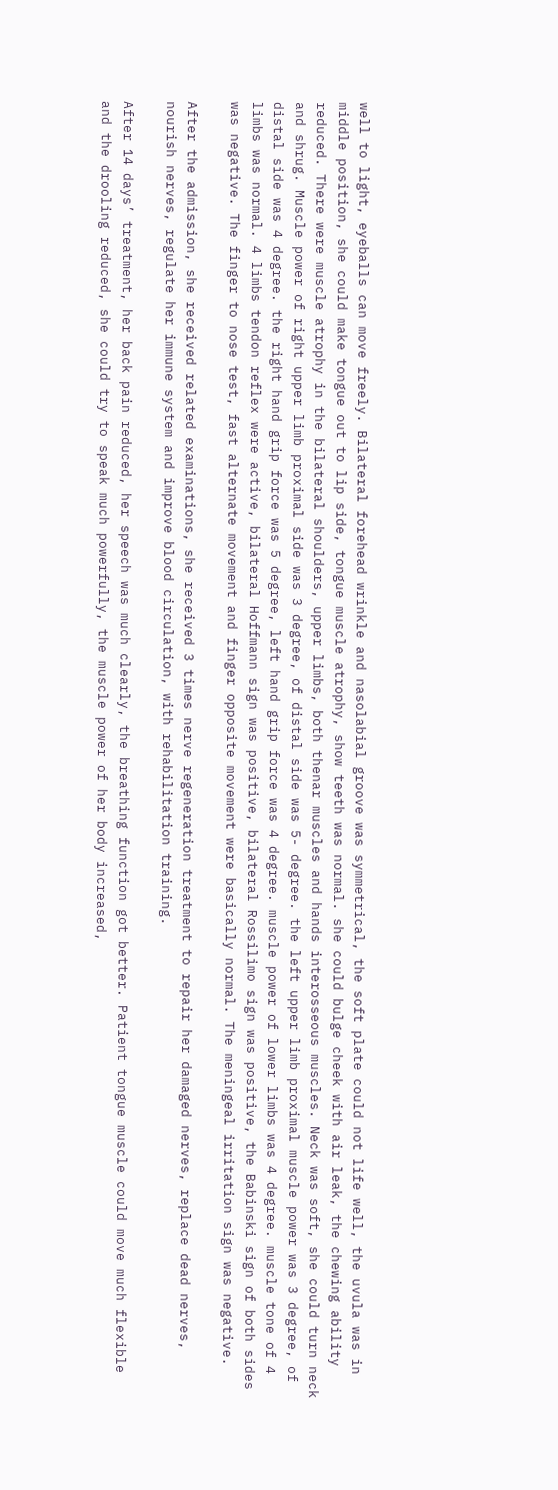well to light, eyeballs can move freely. Bilateral forehead wrinkle and nasolabial groove was symmetrical, the soft plate could not life well, the uvula was in middle position, she could make tongue out to lip side, tongue muscle atrophy, show teeth was normal. she could bulge cheek with air leak, the chewing ability reduced. There were muscle atrophy in the bilateral shoulders, upper limbs, both thenar muscles and hands interosseous muscles. Neck was soft, she could turn neck and shrug. Muscle power of right upper limb proximal side was 3 degree, of distal side was 5- degree. the left upper limb proximal muscle power was 3 degree, of distal side was 4 degree. the right hand grip force was 5 degree, left hand grip force was 4 degree. muscle power of lower limbs was 4 degree. muscle tone of 4 limbs was normal. 4 limbs tendon reflex were active, bilateral Hoffmann sign was positive, bilateral Rossilimo sign was positive, the Babinski sign of both sides was negative. The finger to nose test, fast alternate movement and finger opposite movement were basically normal. The meningeal irritation sign was negative.

After the admission, she received related examinations, she received 3 times nerve regeneration treatment to repair her damaged nerves, replace dead nerves, nourish nerves, regulate her immune system and improve blood circulation, with rehabilitation training.

After 14 days’ treatment, her back pain reduced, her speech was much clearly, the breathing function got better. Patient tongue muscle could move much flexible and the drooling reduced, she could try to speak much powerfully, the muscle power of her body increased,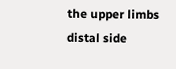the upper limbs distal side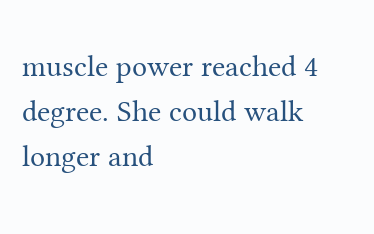muscle power reached 4 degree. She could walk longer and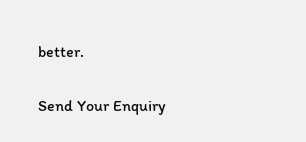better.

Send Your Enquiry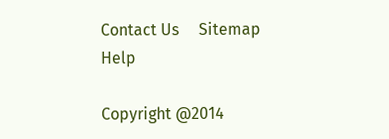Contact Us     Sitemap     Help

Copyright @2014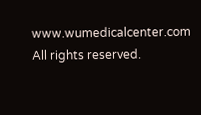www.wumedicalcenter.com All rights reserved.